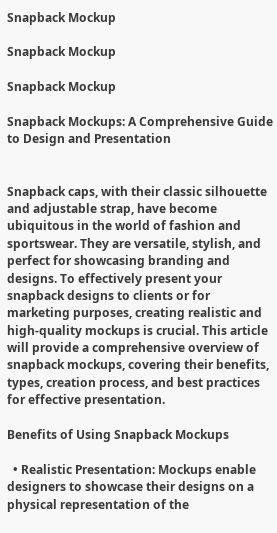Snapback Mockup

Snapback Mockup

Snapback Mockup

Snapback Mockups: A Comprehensive Guide to Design and Presentation


Snapback caps, with their classic silhouette and adjustable strap, have become ubiquitous in the world of fashion and sportswear. They are versatile, stylish, and perfect for showcasing branding and designs. To effectively present your snapback designs to clients or for marketing purposes, creating realistic and high-quality mockups is crucial. This article will provide a comprehensive overview of snapback mockups, covering their benefits, types, creation process, and best practices for effective presentation.

Benefits of Using Snapback Mockups

  • Realistic Presentation: Mockups enable designers to showcase their designs on a physical representation of the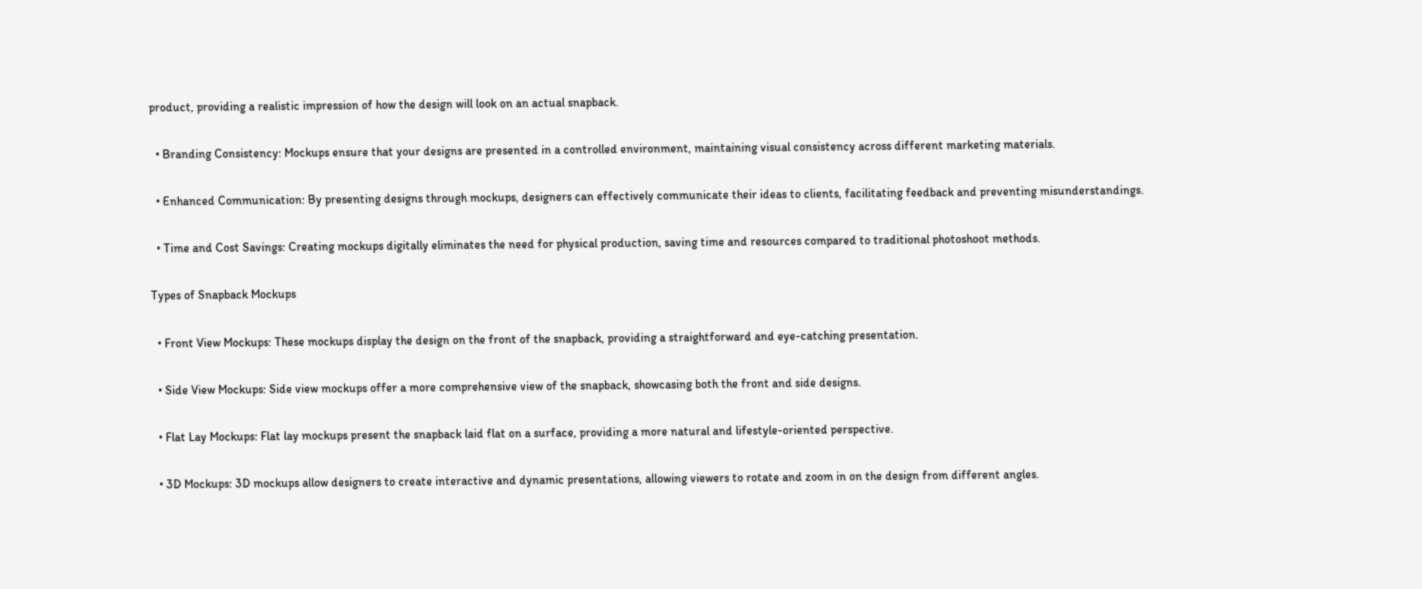product, providing a realistic impression of how the design will look on an actual snapback.

  • Branding Consistency: Mockups ensure that your designs are presented in a controlled environment, maintaining visual consistency across different marketing materials.

  • Enhanced Communication: By presenting designs through mockups, designers can effectively communicate their ideas to clients, facilitating feedback and preventing misunderstandings.

  • Time and Cost Savings: Creating mockups digitally eliminates the need for physical production, saving time and resources compared to traditional photoshoot methods.

Types of Snapback Mockups

  • Front View Mockups: These mockups display the design on the front of the snapback, providing a straightforward and eye-catching presentation.

  • Side View Mockups: Side view mockups offer a more comprehensive view of the snapback, showcasing both the front and side designs.

  • Flat Lay Mockups: Flat lay mockups present the snapback laid flat on a surface, providing a more natural and lifestyle-oriented perspective.

  • 3D Mockups: 3D mockups allow designers to create interactive and dynamic presentations, allowing viewers to rotate and zoom in on the design from different angles.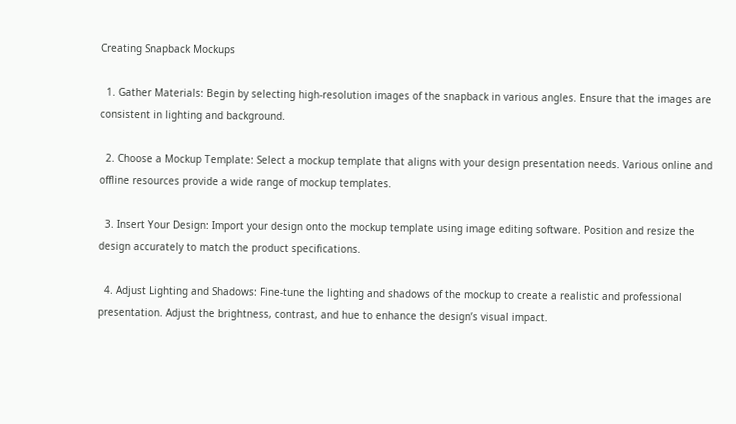Creating Snapback Mockups

  1. Gather Materials: Begin by selecting high-resolution images of the snapback in various angles. Ensure that the images are consistent in lighting and background.

  2. Choose a Mockup Template: Select a mockup template that aligns with your design presentation needs. Various online and offline resources provide a wide range of mockup templates.

  3. Insert Your Design: Import your design onto the mockup template using image editing software. Position and resize the design accurately to match the product specifications.

  4. Adjust Lighting and Shadows: Fine-tune the lighting and shadows of the mockup to create a realistic and professional presentation. Adjust the brightness, contrast, and hue to enhance the design’s visual impact.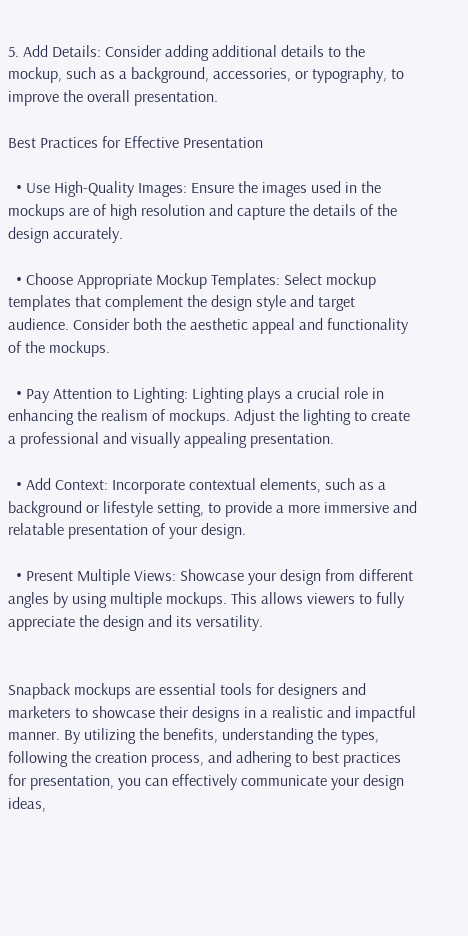5. Add Details: Consider adding additional details to the mockup, such as a background, accessories, or typography, to improve the overall presentation.

Best Practices for Effective Presentation

  • Use High-Quality Images: Ensure the images used in the mockups are of high resolution and capture the details of the design accurately.

  • Choose Appropriate Mockup Templates: Select mockup templates that complement the design style and target audience. Consider both the aesthetic appeal and functionality of the mockups.

  • Pay Attention to Lighting: Lighting plays a crucial role in enhancing the realism of mockups. Adjust the lighting to create a professional and visually appealing presentation.

  • Add Context: Incorporate contextual elements, such as a background or lifestyle setting, to provide a more immersive and relatable presentation of your design.

  • Present Multiple Views: Showcase your design from different angles by using multiple mockups. This allows viewers to fully appreciate the design and its versatility.


Snapback mockups are essential tools for designers and marketers to showcase their designs in a realistic and impactful manner. By utilizing the benefits, understanding the types, following the creation process, and adhering to best practices for presentation, you can effectively communicate your design ideas,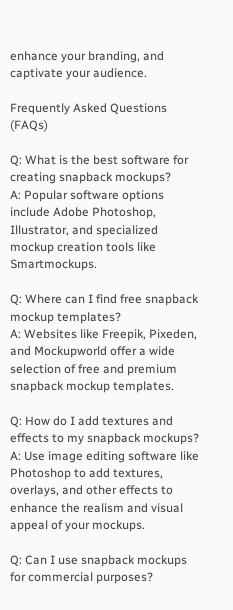enhance your branding, and captivate your audience.

Frequently Asked Questions (FAQs)

Q: What is the best software for creating snapback mockups?
A: Popular software options include Adobe Photoshop, Illustrator, and specialized mockup creation tools like Smartmockups.

Q: Where can I find free snapback mockup templates?
A: Websites like Freepik, Pixeden, and Mockupworld offer a wide selection of free and premium snapback mockup templates.

Q: How do I add textures and effects to my snapback mockups?
A: Use image editing software like Photoshop to add textures, overlays, and other effects to enhance the realism and visual appeal of your mockups.

Q: Can I use snapback mockups for commercial purposes?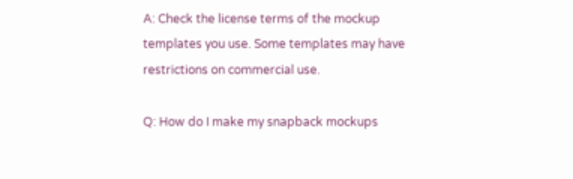A: Check the license terms of the mockup templates you use. Some templates may have restrictions on commercial use.

Q: How do I make my snapback mockups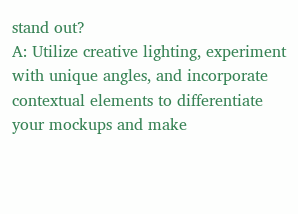stand out?
A: Utilize creative lighting, experiment with unique angles, and incorporate contextual elements to differentiate your mockups and make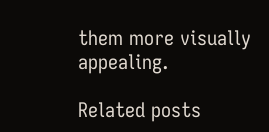them more visually appealing.

Related posts